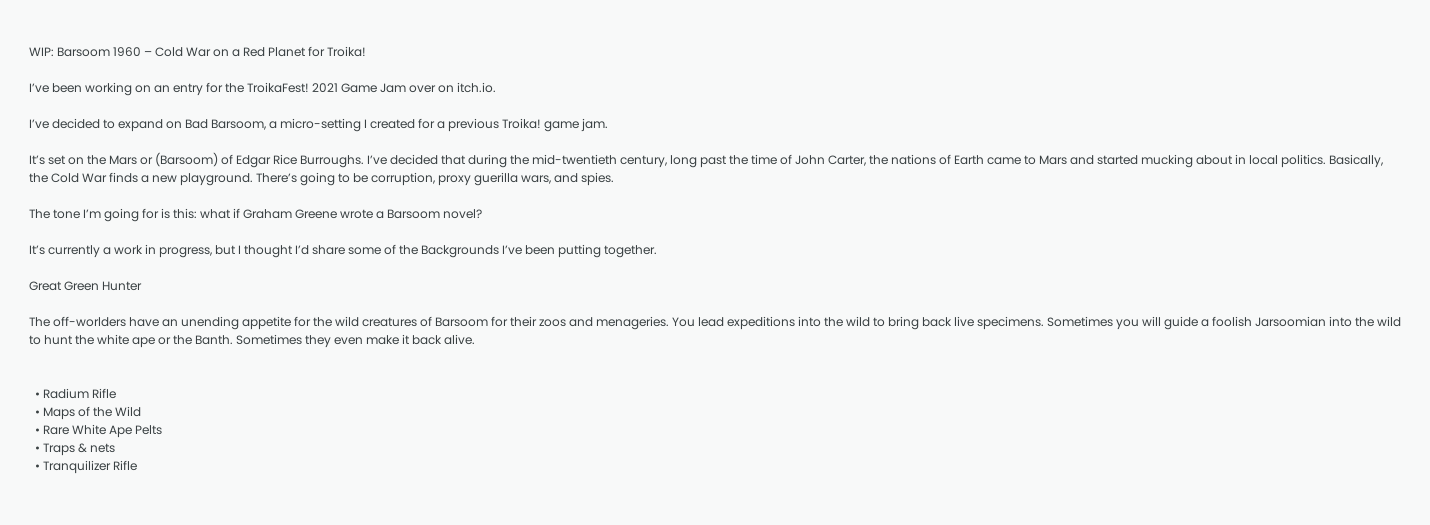WIP: Barsoom 1960 – Cold War on a Red Planet for Troika!

I’ve been working on an entry for the TroikaFest! 2021 Game Jam over on itch.io.

I’ve decided to expand on Bad Barsoom, a micro-setting I created for a previous Troika! game jam.

It’s set on the Mars or (Barsoom) of Edgar Rice Burroughs. I’ve decided that during the mid-twentieth century, long past the time of John Carter, the nations of Earth came to Mars and started mucking about in local politics. Basically, the Cold War finds a new playground. There’s going to be corruption, proxy guerilla wars, and spies.

The tone I’m going for is this: what if Graham Greene wrote a Barsoom novel?

It’s currently a work in progress, but I thought I’d share some of the Backgrounds I’ve been putting together.

Great Green Hunter

The off-worlders have an unending appetite for the wild creatures of Barsoom for their zoos and menageries. You lead expeditions into the wild to bring back live specimens. Sometimes you will guide a foolish Jarsoomian into the wild to hunt the white ape or the Banth. Sometimes they even make it back alive.


  • Radium Rifle
  • Maps of the Wild
  • Rare White Ape Pelts
  • Traps & nets
  • Tranquilizer Rifle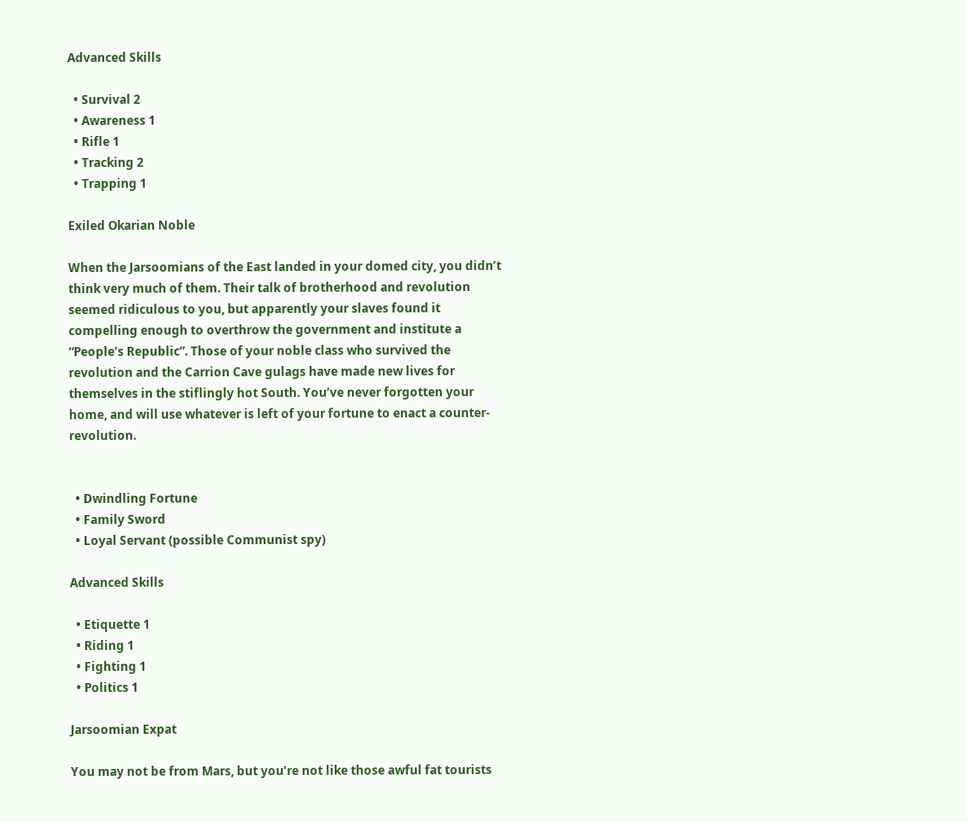Advanced Skills

  • Survival 2
  • Awareness 1
  • Rifle 1
  • Tracking 2
  • Trapping 1

Exiled Okarian Noble

When the Jarsoomians of the East landed in your domed city, you didn’t think very much of them. Their talk of brotherhood and revolution seemed ridiculous to you, but apparently your slaves found it compelling enough to overthrow the government and institute a “People’s Republic”. Those of your noble class who survived the revolution and the Carrion Cave gulags have made new lives for themselves in the stiflingly hot South. You’ve never forgotten your home, and will use whatever is left of your fortune to enact a counter-revolution.


  • Dwindling Fortune
  • Family Sword
  • Loyal Servant (possible Communist spy)

Advanced Skills

  • Etiquette 1
  • Riding 1
  • Fighting 1
  • Politics 1

Jarsoomian Expat

You may not be from Mars, but you’re not like those awful fat tourists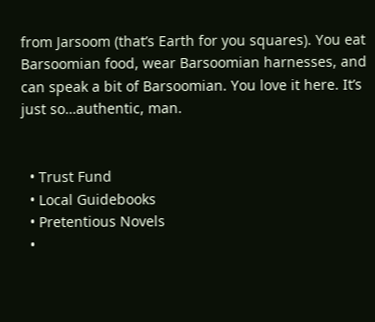from Jarsoom (that’s Earth for you squares). You eat Barsoomian food, wear Barsoomian harnesses, and can speak a bit of Barsoomian. You love it here. It’s just so…authentic, man.


  • Trust Fund
  • Local Guidebooks
  • Pretentious Novels
  •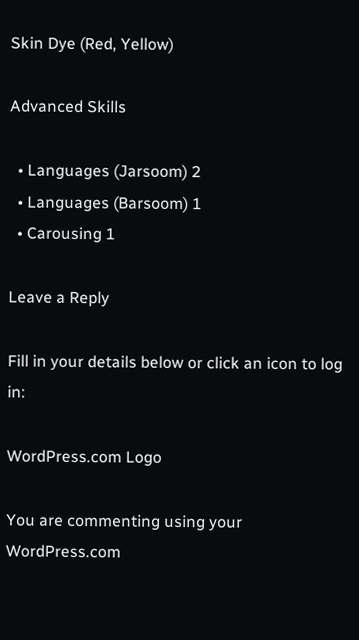Skin Dye (Red, Yellow)

Advanced Skills

  • Languages (Jarsoom) 2
  • Languages (Barsoom) 1
  • Carousing 1

Leave a Reply

Fill in your details below or click an icon to log in:

WordPress.com Logo

You are commenting using your WordPress.com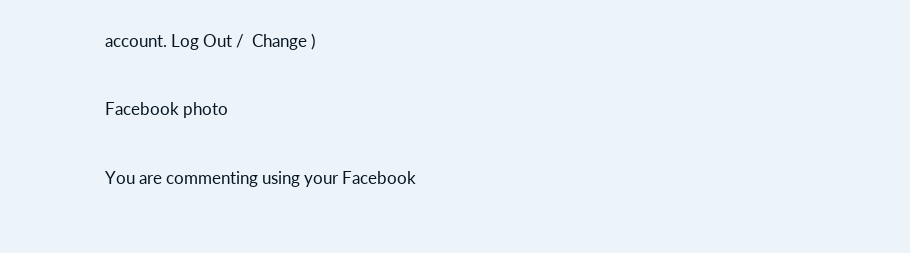account. Log Out /  Change )

Facebook photo

You are commenting using your Facebook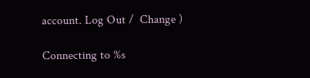account. Log Out /  Change )

Connecting to %s